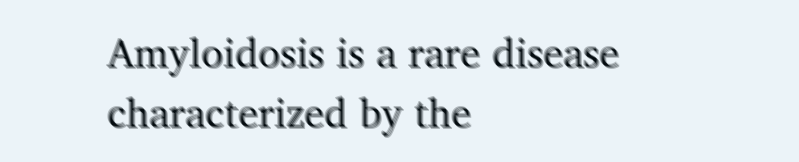Amyloidosis is a rare disease characterized by the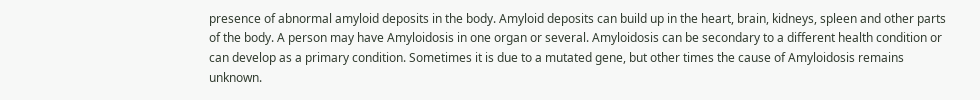presence of abnormal amyloid deposits in the body. Amyloid deposits can build up in the heart, brain, kidneys, spleen and other parts of the body. A person may have Amyloidosis in one organ or several. Amyloidosis can be secondary to a different health condition or can develop as a primary condition. Sometimes it is due to a mutated gene, but other times the cause of Amyloidosis remains unknown.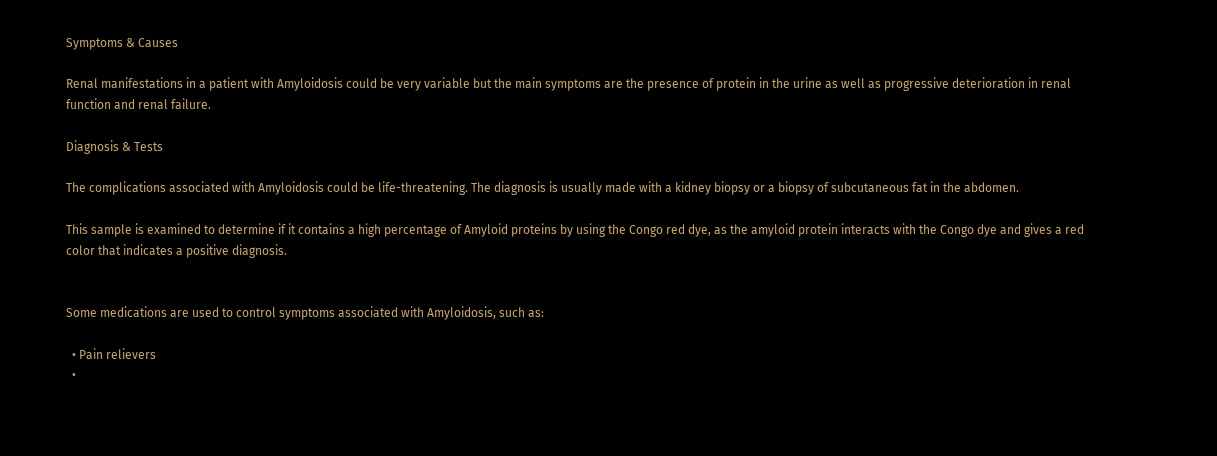Symptoms & Causes

Renal manifestations in a patient with Amyloidosis could be very variable but the main symptoms are the presence of protein in the urine as well as progressive deterioration in renal function and renal failure.

Diagnosis & Tests

The complications associated with Amyloidosis could be life-threatening. The diagnosis is usually made with a kidney biopsy or a biopsy of subcutaneous fat in the abdomen.

This sample is examined to determine if it contains a high percentage of Amyloid proteins by using the Congo red dye, as the amyloid protein interacts with the Congo dye and gives a red color that indicates a positive diagnosis.


Some medications are used to control symptoms associated with Amyloidosis, such as:

  • Pain relievers
  •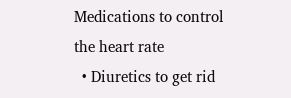Medications to control the heart rate
  • Diuretics to get rid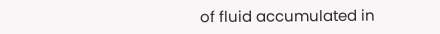of fluid accumulated in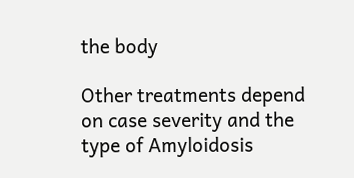the body

Other treatments depend on case severity and the type of Amyloidosis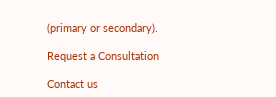(primary or secondary).

Request a Consultation

Contact us